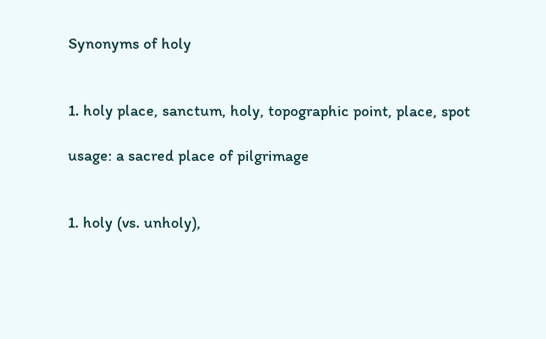Synonyms of holy


1. holy place, sanctum, holy, topographic point, place, spot

usage: a sacred place of pilgrimage


1. holy (vs. unholy),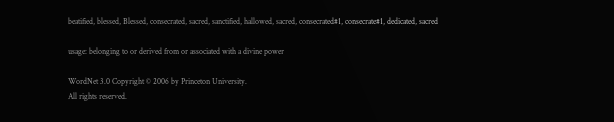beatified, blessed, Blessed, consecrated, sacred, sanctified, hallowed, sacred, consecrated#1, consecrate#1, dedicated, sacred

usage: belonging to or derived from or associated with a divine power

WordNet 3.0 Copyright © 2006 by Princeton University.
All rights reserved.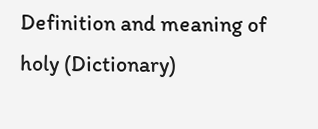Definition and meaning of holy (Dictionary)